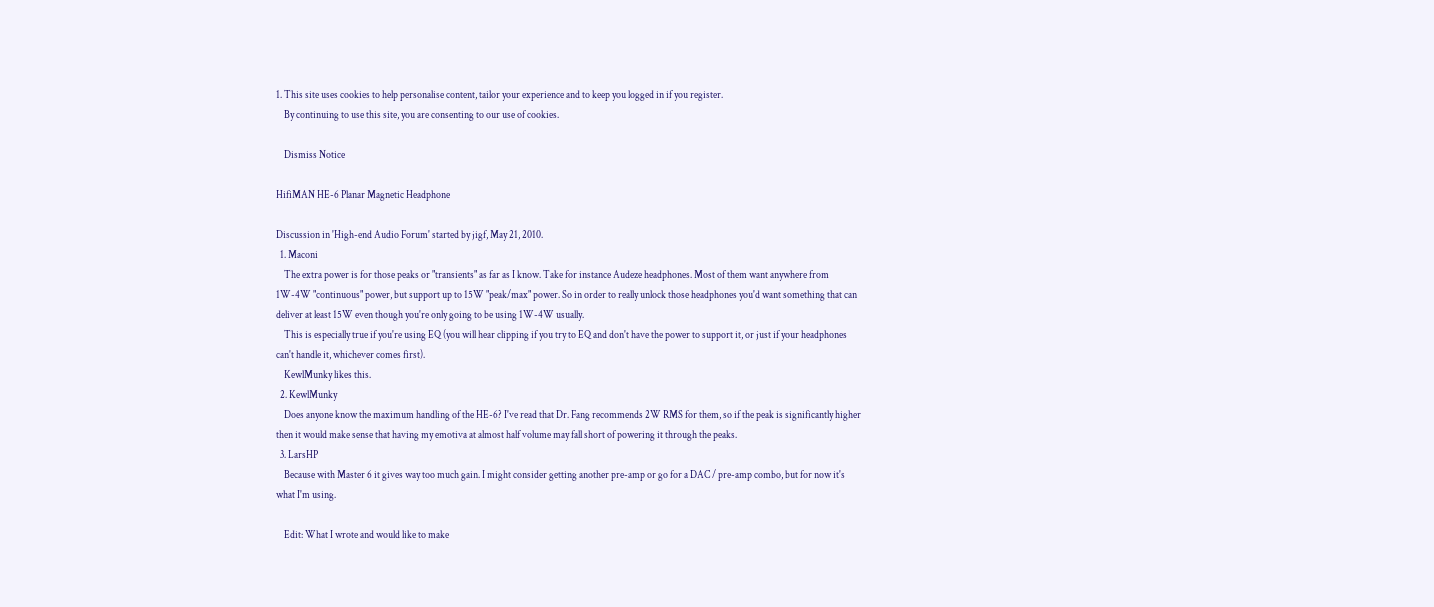1. This site uses cookies to help personalise content, tailor your experience and to keep you logged in if you register.
    By continuing to use this site, you are consenting to our use of cookies.

    Dismiss Notice

HifiMAN HE-6 Planar Magnetic Headphone

Discussion in 'High-end Audio Forum' started by jigf, May 21, 2010.
  1. Maconi
    The extra power is for those peaks or "transients" as far as I know. Take for instance Audeze headphones. Most of them want anywhere from 1W-4W "continuous" power, but support up to 15W "peak/max" power. So in order to really unlock those headphones you'd want something that can deliver at least 15W even though you're only going to be using 1W-4W usually.
    This is especially true if you're using EQ (you will hear clipping if you try to EQ and don't have the power to support it, or just if your headphones can't handle it, whichever comes first).
    KewlMunky likes this.
  2. KewlMunky
    Does anyone know the maximum handling of the HE-6? I've read that Dr. Fang recommends 2W RMS for them, so if the peak is significantly higher then it would make sense that having my emotiva at almost half volume may fall short of powering it through the peaks.
  3. LarsHP
    Because with Master 6 it gives way too much gain. I might consider getting another pre-amp or go for a DAC / pre-amp combo, but for now it's what I'm using.

    Edit: What I wrote and would like to make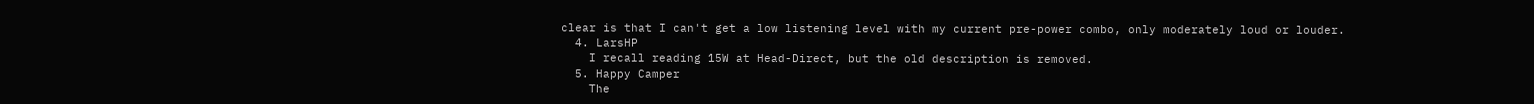clear is that I can't get a low listening level with my current pre-power combo, only moderately loud or louder.
  4. LarsHP
    I recall reading 15W at Head-Direct, but the old description is removed.
  5. Happy Camper
    The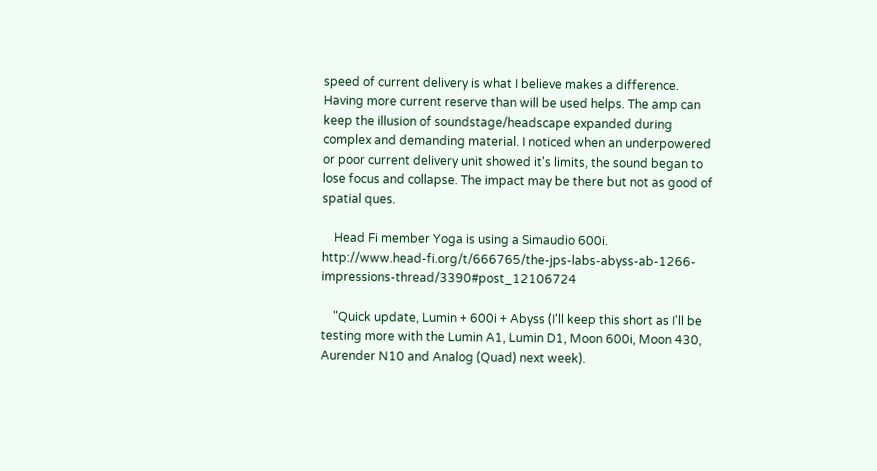speed of current delivery is what I believe makes a difference. Having more current reserve than will be used helps. The amp can keep the illusion of soundstage/headscape expanded during complex and demanding material. I noticed when an underpowered or poor current delivery unit showed it's limits, the sound began to lose focus and collapse. The impact may be there but not as good of spatial ques.

    Head Fi member Yoga is using a Simaudio 600i. http://www.head-fi.org/t/666765/the-jps-labs-abyss-ab-1266-impressions-thread/3390#post_12106724

    "Quick update, Lumin + 600i + Abyss (I'll keep this short as I'll be testing more with the Lumin A1, Lumin D1, Moon 600i, Moon 430, Aurender N10 and Analog (Quad) next week).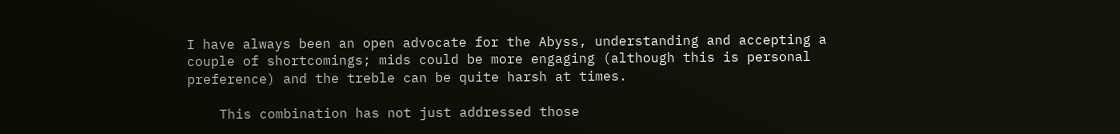I have always been an open advocate for the Abyss, understanding and accepting a couple of shortcomings; mids could be more engaging (although this is personal preference) and the treble can be quite harsh at times.

    This combination has not just addressed those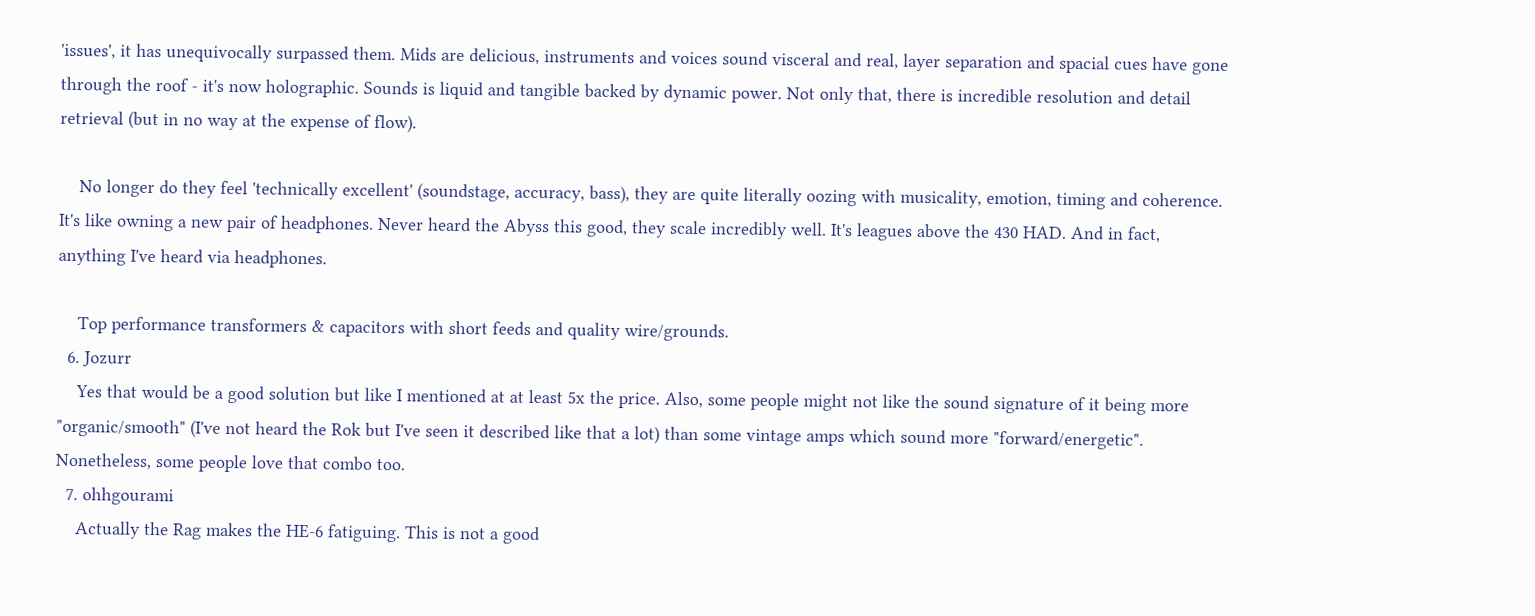'issues', it has unequivocally surpassed them. Mids are delicious, instruments and voices sound visceral and real, layer separation and spacial cues have gone through the roof - it's now holographic. Sounds is liquid and tangible backed by dynamic power. Not only that, there is incredible resolution and detail retrieval (but in no way at the expense of flow).

    No longer do they feel 'technically excellent' (soundstage, accuracy, bass), they are quite literally oozing with musicality, emotion, timing and coherence. It's like owning a new pair of headphones. Never heard the Abyss this good, they scale incredibly well. It's leagues above the 430 HAD. And in fact, anything I've heard via headphones.

    Top performance transformers & capacitors with short feeds and quality wire/grounds.
  6. Jozurr
    Yes that would be a good solution but like I mentioned at at least 5x the price. Also, some people might not like the sound signature of it being more "organic/smooth" (I've not heard the Rok but I've seen it described like that a lot) than some vintage amps which sound more "forward/energetic". Nonetheless, some people love that combo too.
  7. ohhgourami
    Actually the Rag makes the HE-6 fatiguing. This is not a good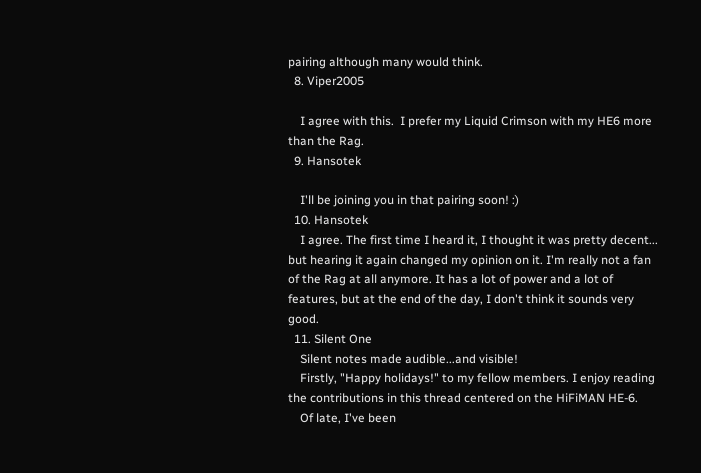pairing although many would think.
  8. Viper2005

    I agree with this.  I prefer my Liquid Crimson with my HE6 more than the Rag.
  9. Hansotek

    I'll be joining you in that pairing soon! :)
  10. Hansotek
    I agree. The first time I heard it, I thought it was pretty decent... but hearing it again changed my opinion on it. I'm really not a fan of the Rag at all anymore. It has a lot of power and a lot of features, but at the end of the day, I don't think it sounds very good.
  11. Silent One
    Silent notes made audible...and visible!
    Firstly, "Happy holidays!" to my fellow members. I enjoy reading the contributions in this thread centered on the HiFiMAN HE-6.
    Of late, I've been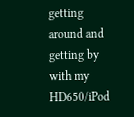getting around and getting by with my HD650/iPod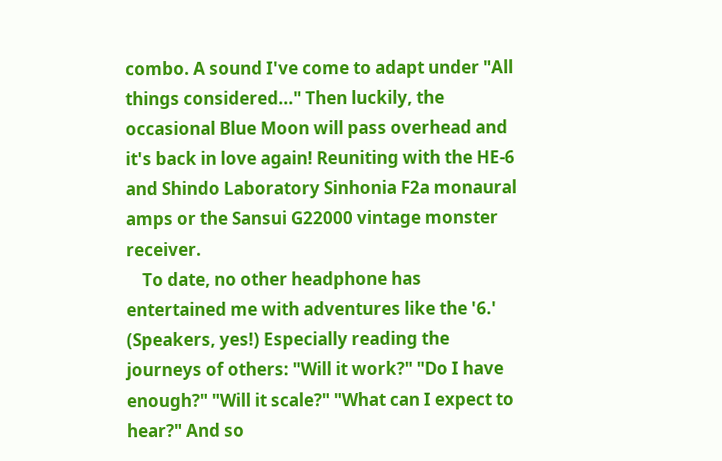combo. A sound I've come to adapt under "All things considered..." Then luckily, the occasional Blue Moon will pass overhead and it's back in love again! Reuniting with the HE-6 and Shindo Laboratory Sinhonia F2a monaural amps or the Sansui G22000 vintage monster receiver.
    To date, no other headphone has entertained me with adventures like the '6.' (Speakers, yes!) Especially reading the journeys of others: "Will it work?" "Do I have enough?" "Will it scale?" "What can I expect to hear?" And so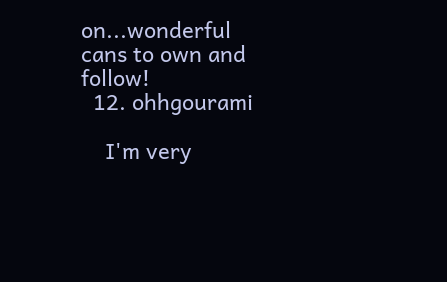on...wonderful cans to own and follow!
  12. ohhgourami

    I'm very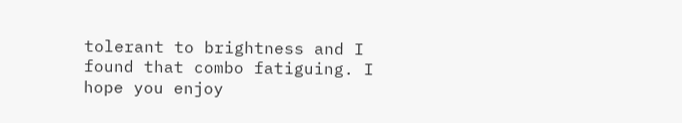tolerant to brightness and I found that combo fatiguing. I hope you enjoy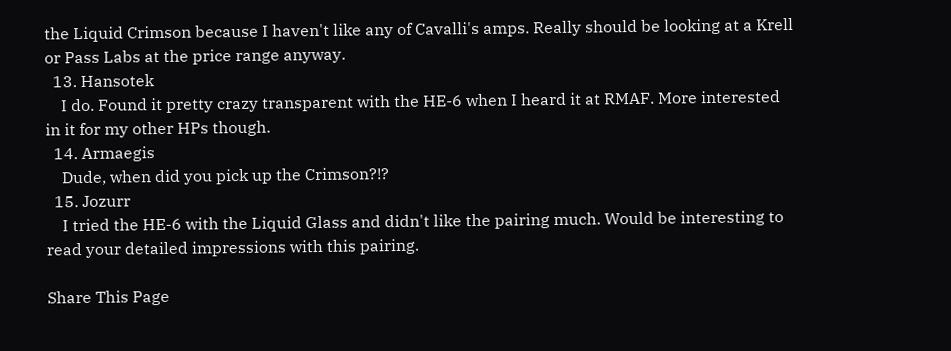the Liquid Crimson because I haven't like any of Cavalli's amps. Really should be looking at a Krell or Pass Labs at the price range anyway.
  13. Hansotek
    I do. Found it pretty crazy transparent with the HE-6 when I heard it at RMAF. More interested in it for my other HPs though.
  14. Armaegis
    Dude, when did you pick up the Crimson?!?
  15. Jozurr
    I tried the HE-6 with the Liquid Glass and didn't like the pairing much. Would be interesting to read your detailed impressions with this pairing.

Share This Page